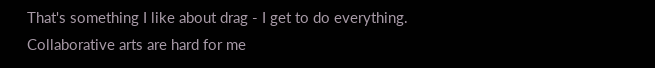That's something I like about drag - I get to do everything. Collaborative arts are hard for me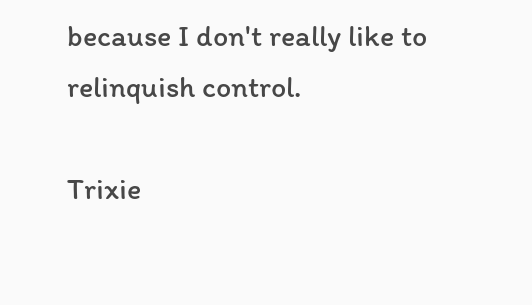because I don't really like to relinquish control.

Trixie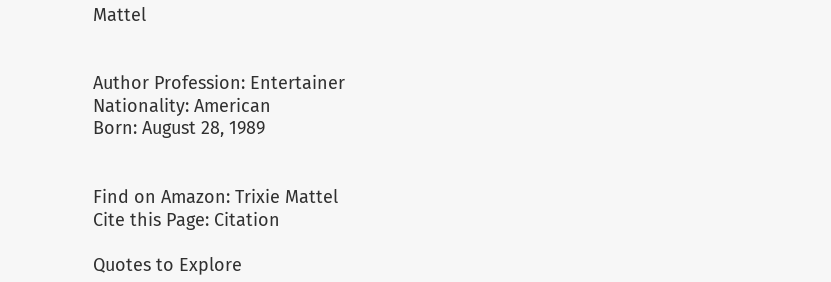Mattel


Author Profession: Entertainer
Nationality: American
Born: August 28, 1989


Find on Amazon: Trixie Mattel
Cite this Page: Citation

Quotes to Explore